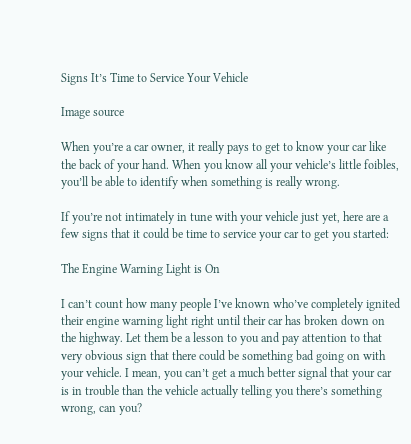Signs It’s Time to Service Your Vehicle

Image source

When you’re a car owner, it really pays to get to know your car like the back of your hand. When you know all your vehicle’s little foibles, you’ll be able to identify when something is really wrong.

If you’re not intimately in tune with your vehicle just yet, here are a few signs that it could be time to service your car to get you started:

The Engine Warning Light is On

I can’t count how many people I’ve known who’ve completely ignited their engine warning light right until their car has broken down on the highway. Let them be a lesson to you and pay attention to that very obvious sign that there could be something bad going on with your vehicle. I mean, you can’t get a much better signal that your car is in trouble than the vehicle actually telling you there’s something wrong, can you?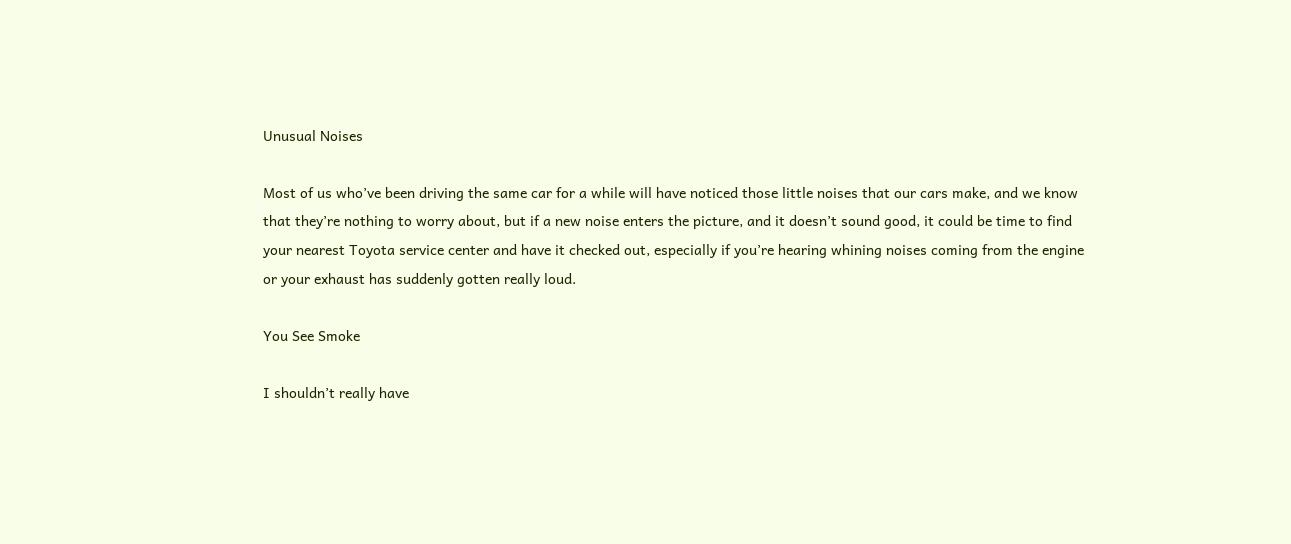Unusual Noises

Most of us who’ve been driving the same car for a while will have noticed those little noises that our cars make, and we know that they’re nothing to worry about, but if a new noise enters the picture, and it doesn’t sound good, it could be time to find your nearest Toyota service center and have it checked out, especially if you’re hearing whining noises coming from the engine or your exhaust has suddenly gotten really loud.

You See Smoke

I shouldn’t really have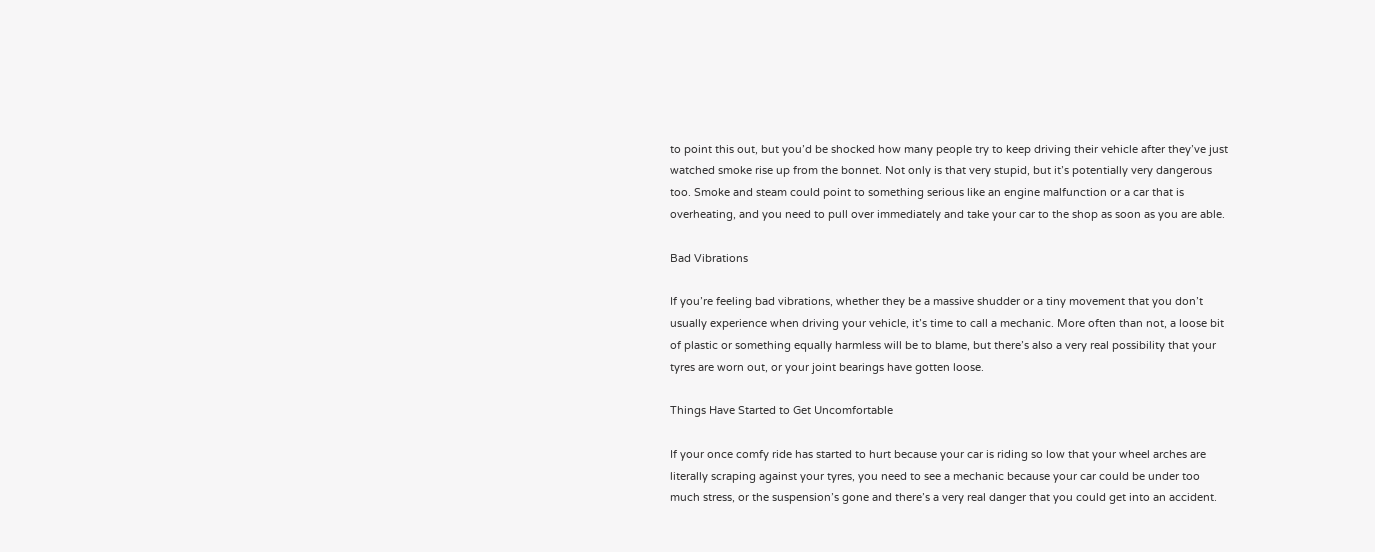to point this out, but you’d be shocked how many people try to keep driving their vehicle after they’ve just watched smoke rise up from the bonnet. Not only is that very stupid, but it’s potentially very dangerous too. Smoke and steam could point to something serious like an engine malfunction or a car that is overheating, and you need to pull over immediately and take your car to the shop as soon as you are able.

Bad Vibrations

If you’re feeling bad vibrations, whether they be a massive shudder or a tiny movement that you don’t usually experience when driving your vehicle, it’s time to call a mechanic. More often than not, a loose bit of plastic or something equally harmless will be to blame, but there’s also a very real possibility that your tyres are worn out, or your joint bearings have gotten loose.

Things Have Started to Get Uncomfortable

If your once comfy ride has started to hurt because your car is riding so low that your wheel arches are literally scraping against your tyres, you need to see a mechanic because your car could be under too much stress, or the suspension’s gone and there’s a very real danger that you could get into an accident.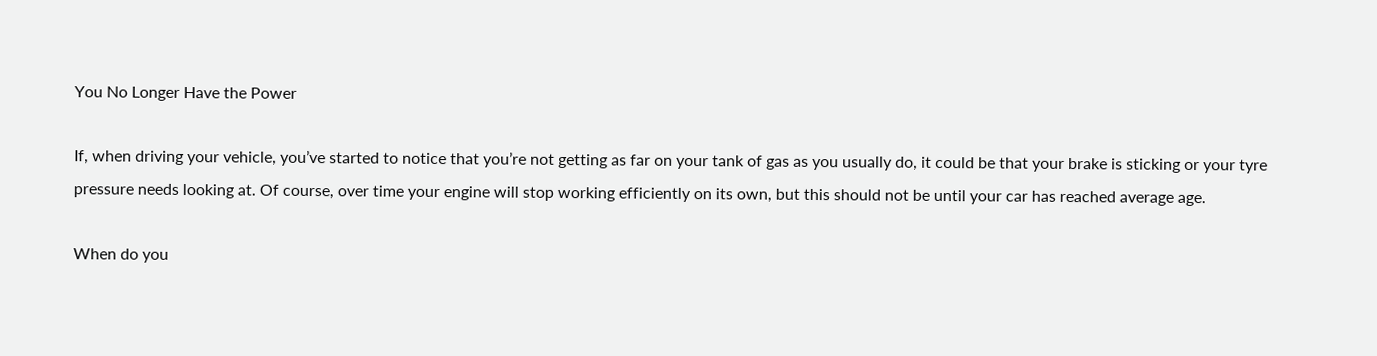You No Longer Have the Power

If, when driving your vehicle, you’ve started to notice that you’re not getting as far on your tank of gas as you usually do, it could be that your brake is sticking or your tyre pressure needs looking at. Of course, over time your engine will stop working efficiently on its own, but this should not be until your car has reached average age.

When do you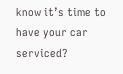know it’s time to have your car serviced?